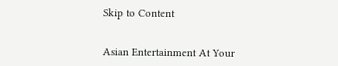Skip to Content


Asian Entertainment At Your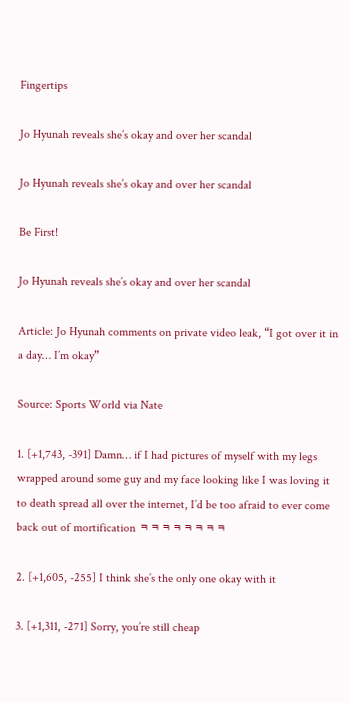Fingertips

Jo Hyunah reveals she’s okay and over her scandal

Jo Hyunah reveals she’s okay and over her scandal

Be First!

Jo Hyunah reveals she’s okay and over her scandal

Article: Jo Hyunah comments on private video leak, “I got over it in a day… I’m okay”

Source: Sports World via Nate

1. [+1,743, -391] Damn… if I had pictures of myself with my legs wrapped around some guy and my face looking like I was loving it to death spread all over the internet, I’d be too afraid to ever come back out of mortification ㅋㅋㅋㅋㅋㅋㅋㅋ

2. [+1,605, -255] I think she’s the only one okay with it

3. [+1,311, -271] Sorry, you’re still cheap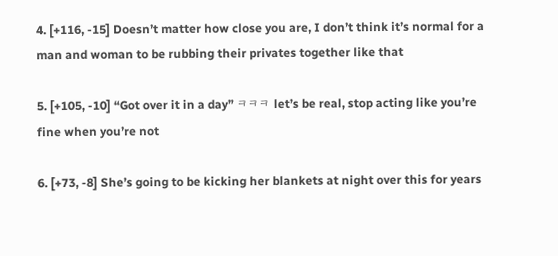4. [+116, -15] Doesn’t matter how close you are, I don’t think it’s normal for a man and woman to be rubbing their privates together like that

5. [+105, -10] “Got over it in a day” ㅋㅋㅋ let’s be real, stop acting like you’re fine when you’re not

6. [+73, -8] She’s going to be kicking her blankets at night over this for years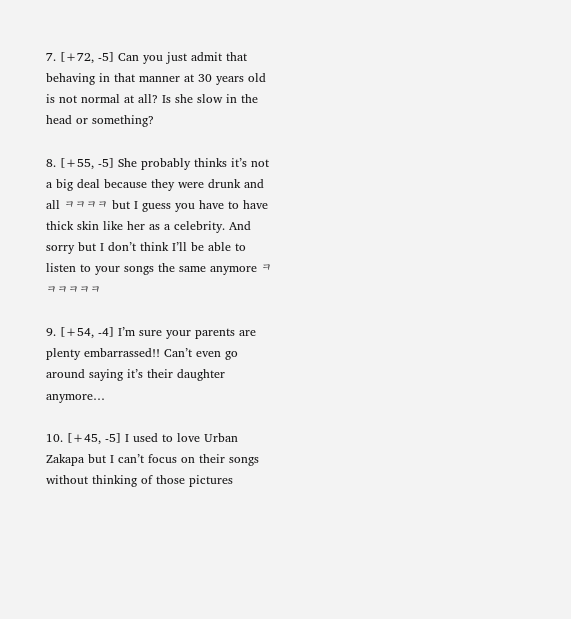7. [+72, -5] Can you just admit that behaving in that manner at 30 years old is not normal at all? Is she slow in the head or something?

8. [+55, -5] She probably thinks it’s not a big deal because they were drunk and all ㅋㅋㅋㅋ but I guess you have to have thick skin like her as a celebrity. And sorry but I don’t think I’ll be able to listen to your songs the same anymore ㅋㅋㅋㅋㅋㅋ

9. [+54, -4] I’m sure your parents are plenty embarrassed!! Can’t even go around saying it’s their daughter anymore…

10. [+45, -5] I used to love Urban Zakapa but I can’t focus on their songs without thinking of those pictures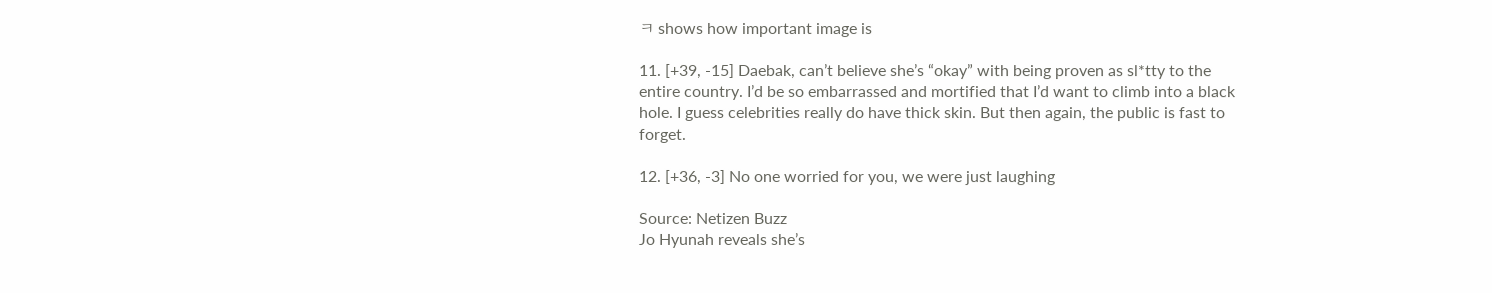ㅋ shows how important image is

11. [+39, -15] Daebak, can’t believe she’s “okay” with being proven as sl*tty to the entire country. I’d be so embarrassed and mortified that I’d want to climb into a black hole. I guess celebrities really do have thick skin. But then again, the public is fast to forget.

12. [+36, -3] No one worried for you, we were just laughing

Source: Netizen Buzz
Jo Hyunah reveals she’s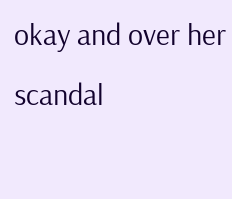okay and over her scandal